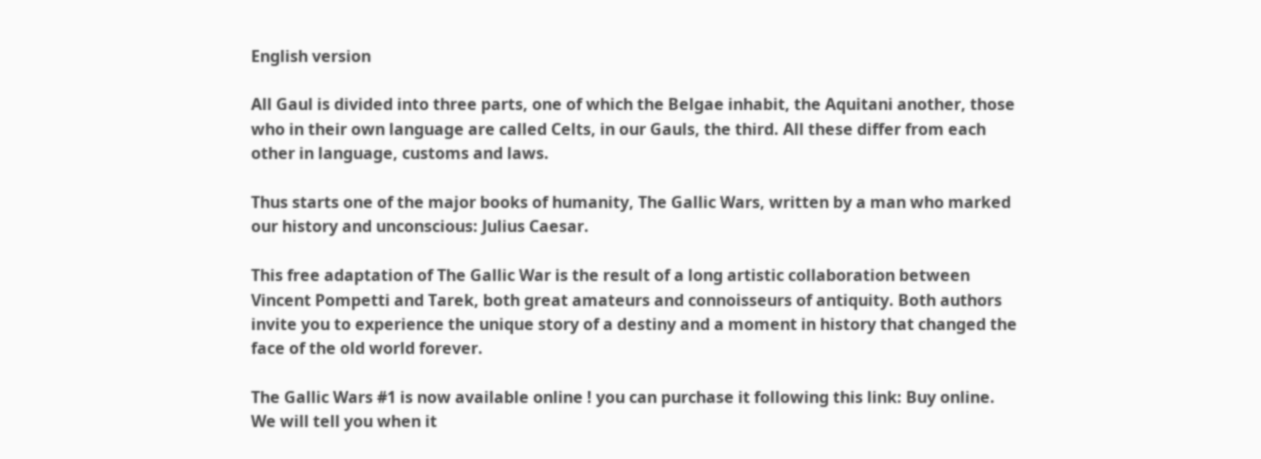English version

All Gaul is divided into three parts, one of which the Belgae inhabit, the Aquitani another, those who in their own language are called Celts, in our Gauls, the third. All these differ from each other in language, customs and laws.

Thus starts one of the major books of humanity, The Gallic Wars, written by a man who marked our history and unconscious: Julius Caesar.

This free adaptation of The Gallic War is the result of a long artistic collaboration between Vincent Pompetti and Tarek, both great amateurs and connoisseurs of antiquity. Both authors invite you to experience the unique story of a destiny and a moment in history that changed the face of the old world forever.

The Gallic Wars #1 is now available online ! you can purchase it following this link: Buy online. We will tell you when it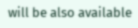will be also available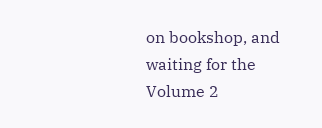on bookshop, and waiting for the Volume 2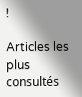!

Articles les plus consultés